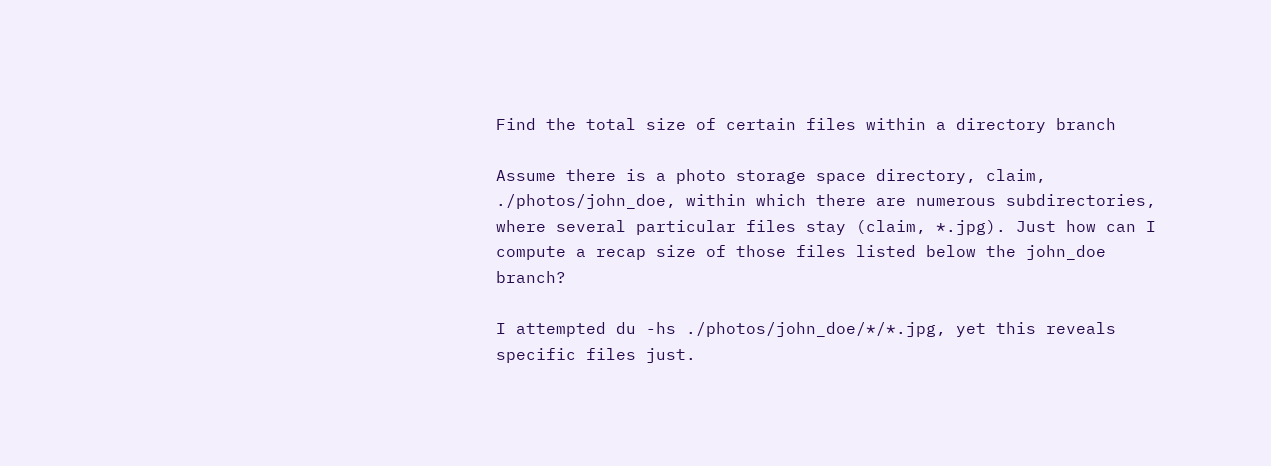Find the total size of certain files within a directory branch

Assume there is a photo storage space directory, claim, ./photos/john_doe, within which there are numerous subdirectories, where several particular files stay (claim, *.jpg). Just how can I compute a recap size of those files listed below the john_doe branch?

I attempted du -hs ./photos/john_doe/*/*.jpg, yet this reveals specific files just.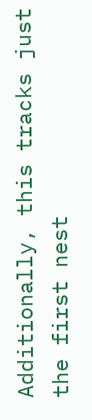Additionally, this tracks just the first nest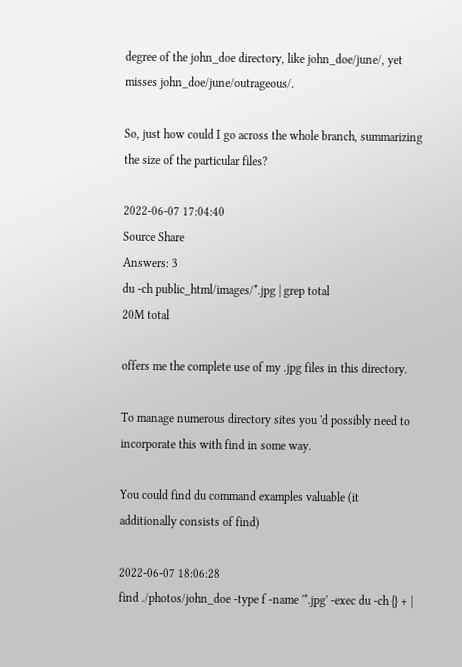degree of the john_doe directory, like john_doe/june/, yet misses john_doe/june/outrageous/.

So, just how could I go across the whole branch, summarizing the size of the particular files?

2022-06-07 17:04:40
Source Share
Answers: 3
du -ch public_html/images/*.jpg | grep total
20M total

offers me the complete use of my .jpg files in this directory.

To manage numerous directory sites you 'd possibly need to incorporate this with find in some way.

You could find du command examples valuable (it additionally consists of find)

2022-06-07 18:06:28
find ./photos/john_doe -type f -name '*.jpg' -exec du -ch {} + |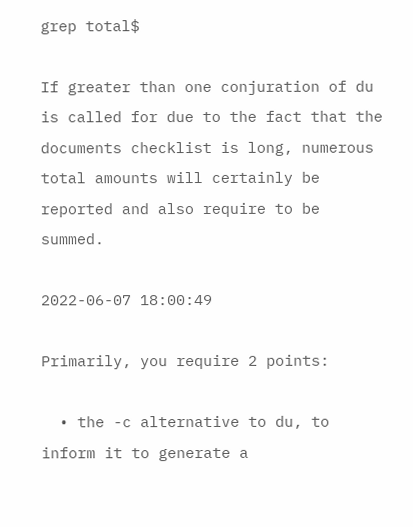grep total$

If greater than one conjuration of du is called for due to the fact that the documents checklist is long, numerous total amounts will certainly be reported and also require to be summed.

2022-06-07 18:00:49

Primarily, you require 2 points:

  • the -c alternative to du, to inform it to generate a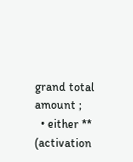grand total amount ;
  • either ** (activation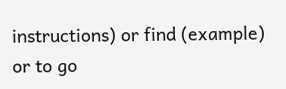instructions) or find (example) or to go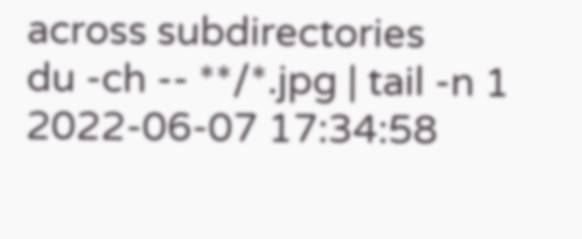across subdirectories
du -ch -- **/*.jpg | tail -n 1
2022-06-07 17:34:58